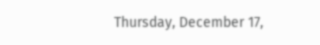Thursday, December 17,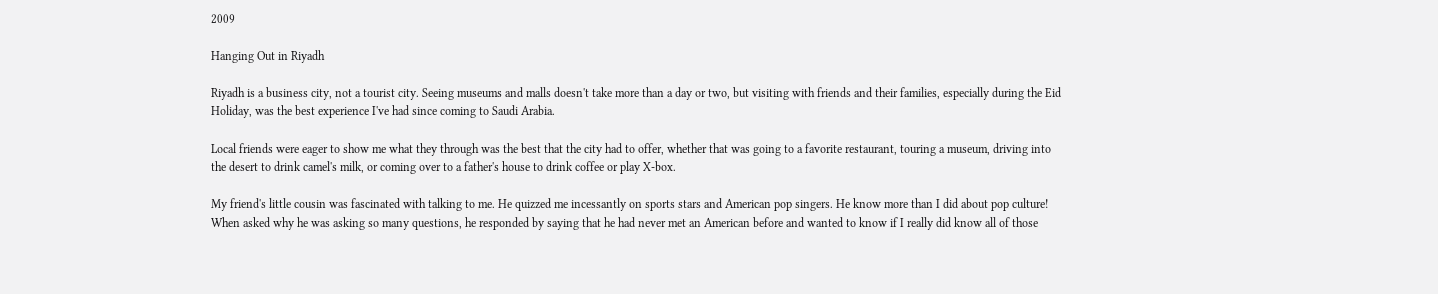2009

Hanging Out in Riyadh

Riyadh is a business city, not a tourist city. Seeing museums and malls doesn't take more than a day or two, but visiting with friends and their families, especially during the Eid Holiday, was the best experience I've had since coming to Saudi Arabia.

Local friends were eager to show me what they through was the best that the city had to offer, whether that was going to a favorite restaurant, touring a museum, driving into the desert to drink camel's milk, or coming over to a father's house to drink coffee or play X-box.

My friend's little cousin was fascinated with talking to me. He quizzed me incessantly on sports stars and American pop singers. He know more than I did about pop culture! When asked why he was asking so many questions, he responded by saying that he had never met an American before and wanted to know if I really did know all of those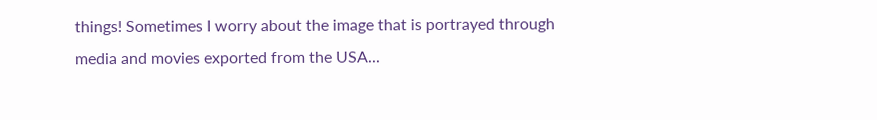things! Sometimes I worry about the image that is portrayed through media and movies exported from the USA...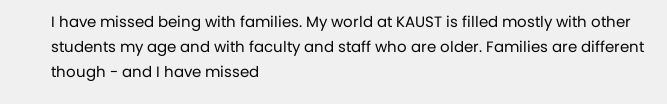I have missed being with families. My world at KAUST is filled mostly with other students my age and with faculty and staff who are older. Families are different though - and I have missed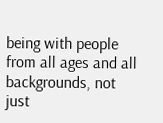being with people from all ages and all backgrounds, not just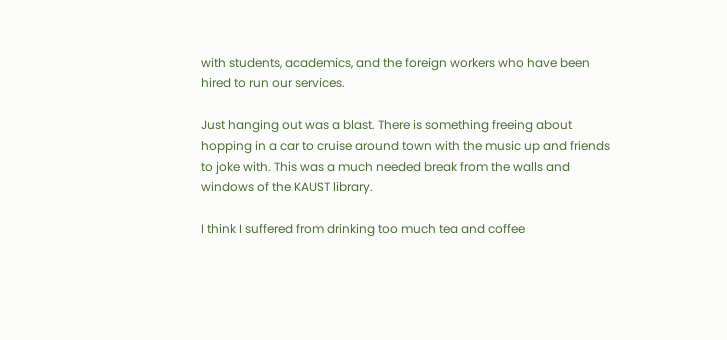with students, academics, and the foreign workers who have been hired to run our services.

Just hanging out was a blast. There is something freeing about hopping in a car to cruise around town with the music up and friends to joke with. This was a much needed break from the walls and windows of the KAUST library.

I think I suffered from drinking too much tea and coffee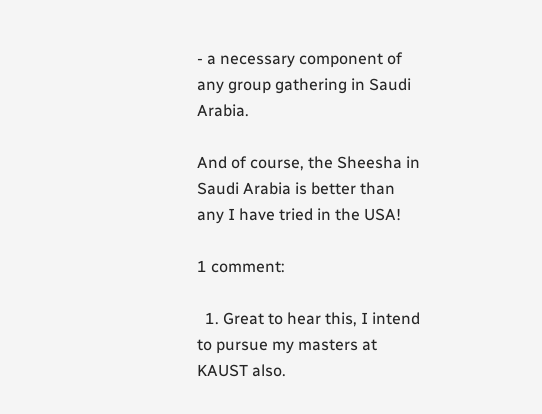- a necessary component of any group gathering in Saudi Arabia.

And of course, the Sheesha in Saudi Arabia is better than any I have tried in the USA!

1 comment:

  1. Great to hear this, I intend to pursue my masters at KAUST also.